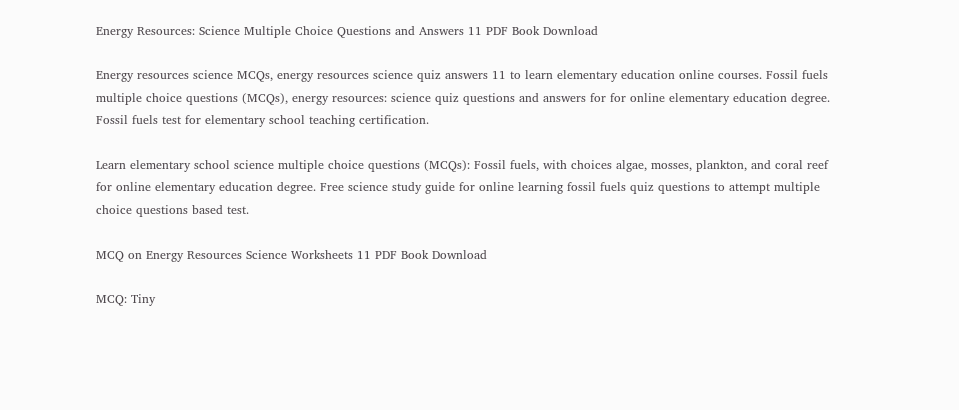Energy Resources: Science Multiple Choice Questions and Answers 11 PDF Book Download

Energy resources science MCQs, energy resources science quiz answers 11 to learn elementary education online courses. Fossil fuels multiple choice questions (MCQs), energy resources: science quiz questions and answers for for online elementary education degree. Fossil fuels test for elementary school teaching certification.

Learn elementary school science multiple choice questions (MCQs): Fossil fuels, with choices algae, mosses, plankton, and coral reef for online elementary education degree. Free science study guide for online learning fossil fuels quiz questions to attempt multiple choice questions based test.

MCQ on Energy Resources Science Worksheets 11 PDF Book Download

MCQ: Tiny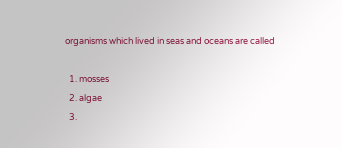organisms which lived in seas and oceans are called

  1. mosses
  2. algae
  3.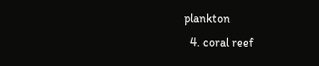plankton
  4. coral reef